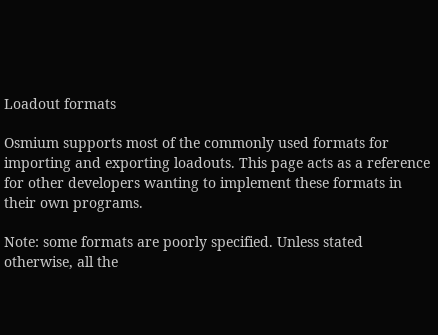Loadout formats

Osmium supports most of the commonly used formats for importing and exporting loadouts. This page acts as a reference for other developers wanting to implement these formats in their own programs.

Note: some formats are poorly specified. Unless stated otherwise, all the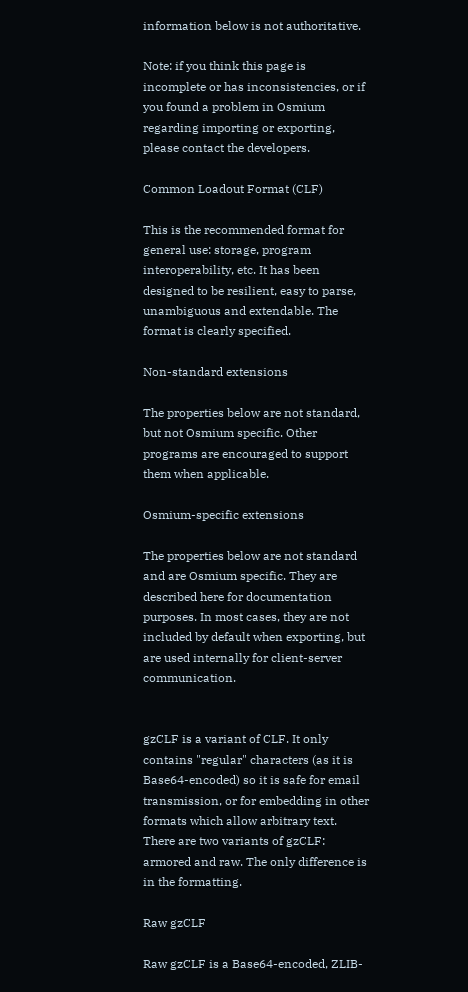information below is not authoritative.

Note: if you think this page is incomplete or has inconsistencies, or if you found a problem in Osmium regarding importing or exporting, please contact the developers.

Common Loadout Format (CLF)

This is the recommended format for general use: storage, program interoperability, etc. It has been designed to be resilient, easy to parse, unambiguous and extendable. The format is clearly specified.

Non-standard extensions

The properties below are not standard, but not Osmium specific. Other programs are encouraged to support them when applicable.

Osmium-specific extensions

The properties below are not standard and are Osmium specific. They are described here for documentation purposes. In most cases, they are not included by default when exporting, but are used internally for client-server communication.


gzCLF is a variant of CLF. It only contains "regular" characters (as it is Base64-encoded) so it is safe for email transmission, or for embedding in other formats which allow arbitrary text. There are two variants of gzCLF: armored and raw. The only difference is in the formatting.

Raw gzCLF

Raw gzCLF is a Base64-encoded, ZLIB-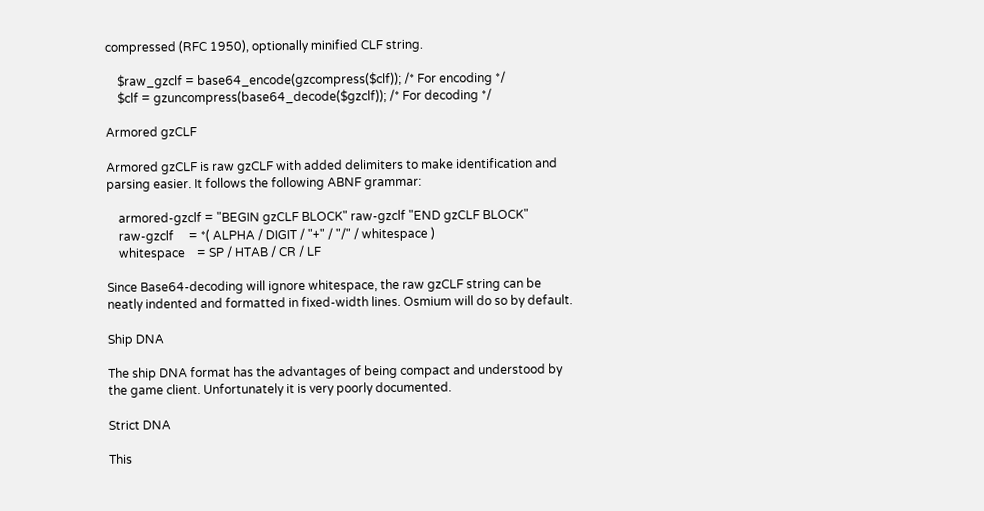compressed (RFC 1950), optionally minified CLF string.

    $raw_gzclf = base64_encode(gzcompress($clf)); /* For encoding */
    $clf = gzuncompress(base64_decode($gzclf)); /* For decoding */

Armored gzCLF

Armored gzCLF is raw gzCLF with added delimiters to make identification and parsing easier. It follows the following ABNF grammar:

    armored-gzclf = "BEGIN gzCLF BLOCK" raw-gzclf "END gzCLF BLOCK"
    raw-gzclf     = *( ALPHA / DIGIT / "+" / "/" / whitespace )
    whitespace    = SP / HTAB / CR / LF

Since Base64-decoding will ignore whitespace, the raw gzCLF string can be neatly indented and formatted in fixed-width lines. Osmium will do so by default.

Ship DNA

The ship DNA format has the advantages of being compact and understood by the game client. Unfortunately it is very poorly documented.

Strict DNA

This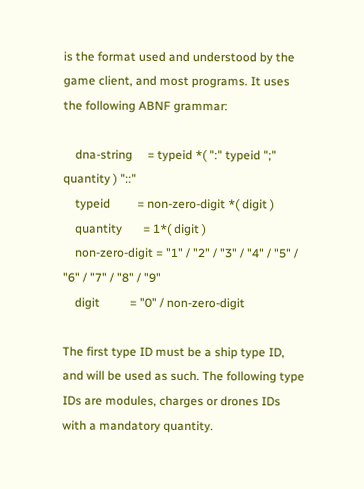is the format used and understood by the game client, and most programs. It uses the following ABNF grammar:

    dna-string     = typeid *( ":" typeid ";" quantity ) "::"
    typeid         = non-zero-digit *( digit )
    quantity       = 1*( digit )
    non-zero-digit = "1" / "2" / "3" / "4" / "5" / "6" / "7" / "8" / "9"
    digit          = "0" / non-zero-digit

The first type ID must be a ship type ID, and will be used as such. The following type IDs are modules, charges or drones IDs with a mandatory quantity.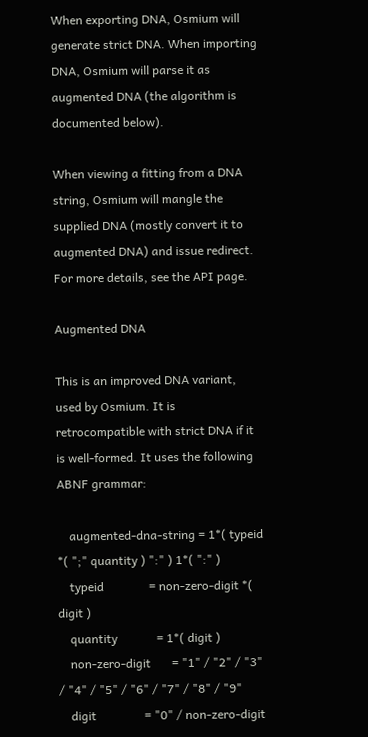When exporting DNA, Osmium will generate strict DNA. When importing DNA, Osmium will parse it as augmented DNA (the algorithm is documented below).

When viewing a fitting from a DNA string, Osmium will mangle the supplied DNA (mostly convert it to augmented DNA) and issue redirect. For more details, see the API page.

Augmented DNA

This is an improved DNA variant, used by Osmium. It is retrocompatible with strict DNA if it is well-formed. It uses the following ABNF grammar:

    augmented-dna-string = 1*( typeid *( ";" quantity ) ":" ) 1*( ":" )
    typeid               = non-zero-digit *( digit )
    quantity             = 1*( digit )
    non-zero-digit       = "1" / "2" / "3" / "4" / "5" / "6" / "7" / "8" / "9"
    digit                = "0" / non-zero-digit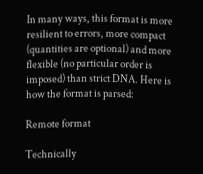In many ways, this format is more resilient to errors, more compact (quantities are optional) and more flexible (no particular order is imposed) than strict DNA. Here is how the format is parsed:

Remote format

Technically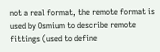not a real format, the remote format is used by Osmium to describe remote fittings (used to define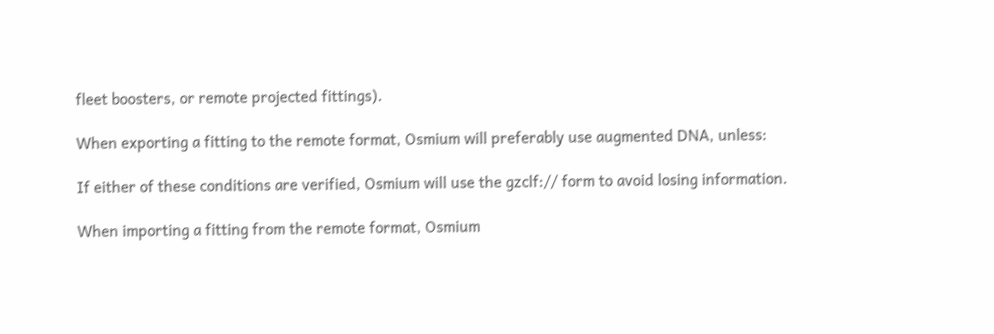fleet boosters, or remote projected fittings).

When exporting a fitting to the remote format, Osmium will preferably use augmented DNA, unless:

If either of these conditions are verified, Osmium will use the gzclf:// form to avoid losing information.

When importing a fitting from the remote format, Osmium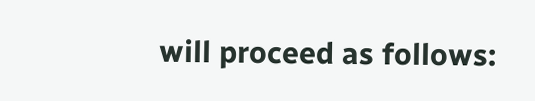will proceed as follows: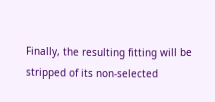Finally, the resulting fitting will be stripped of its non-selected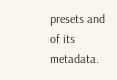presets and of its metadata.